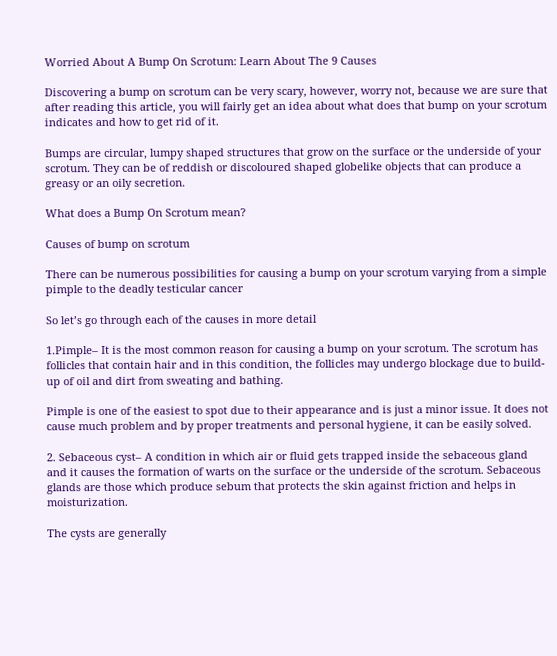Worried About A Bump On Scrotum: Learn About The 9 Causes

Discovering a bump on scrotum can be very scary, however, worry not, because we are sure that after reading this article, you will fairly get an idea about what does that bump on your scrotum indicates and how to get rid of it.

Bumps are circular, lumpy shaped structures that grow on the surface or the underside of your scrotum. They can be of reddish or discoloured shaped globelike objects that can produce a greasy or an oily secretion.

What does a Bump On Scrotum mean?

Causes of bump on scrotum

There can be numerous possibilities for causing a bump on your scrotum varying from a simple pimple to the deadly testicular cancer

So let’s go through each of the causes in more detail

1.Pimple– It is the most common reason for causing a bump on your scrotum. The scrotum has follicles that contain hair and in this condition, the follicles may undergo blockage due to build-up of oil and dirt from sweating and bathing.

Pimple is one of the easiest to spot due to their appearance and is just a minor issue. It does not cause much problem and by proper treatments and personal hygiene, it can be easily solved.

2. Sebaceous cyst– A condition in which air or fluid gets trapped inside the sebaceous gland and it causes the formation of warts on the surface or the underside of the scrotum. Sebaceous glands are those which produce sebum that protects the skin against friction and helps in moisturization.

The cysts are generally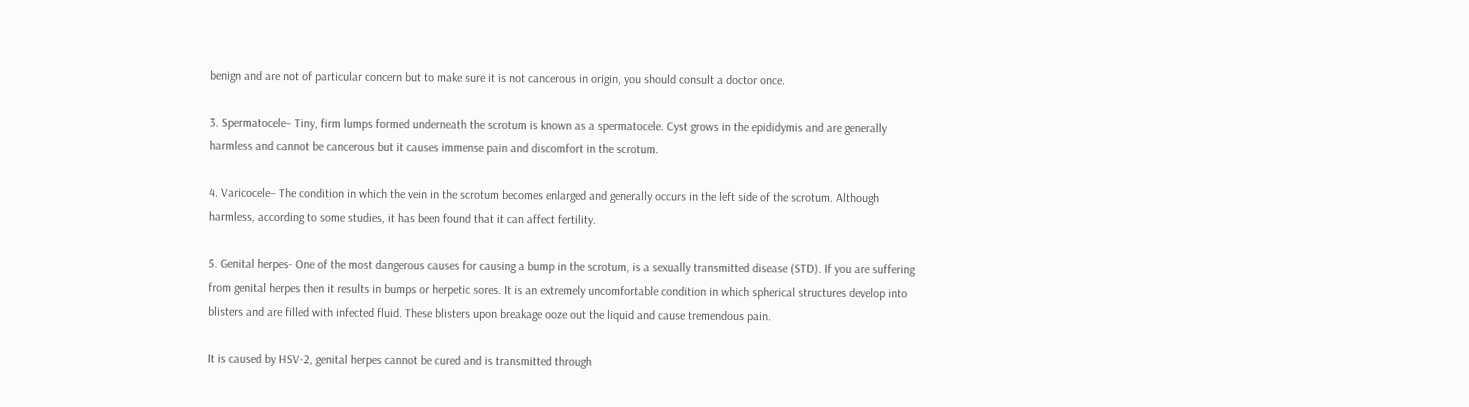benign and are not of particular concern but to make sure it is not cancerous in origin, you should consult a doctor once.

3. Spermatocele– Tiny, firm lumps formed underneath the scrotum is known as a spermatocele. Cyst grows in the epididymis and are generally harmless and cannot be cancerous but it causes immense pain and discomfort in the scrotum.

4. Varicocele– The condition in which the vein in the scrotum becomes enlarged and generally occurs in the left side of the scrotum. Although harmless, according to some studies, it has been found that it can affect fertility.

5. Genital herpes- One of the most dangerous causes for causing a bump in the scrotum, is a sexually transmitted disease (STD). If you are suffering from genital herpes then it results in bumps or herpetic sores. It is an extremely uncomfortable condition in which spherical structures develop into blisters and are filled with infected fluid. These blisters upon breakage ooze out the liquid and cause tremendous pain.

It is caused by HSV-2, genital herpes cannot be cured and is transmitted through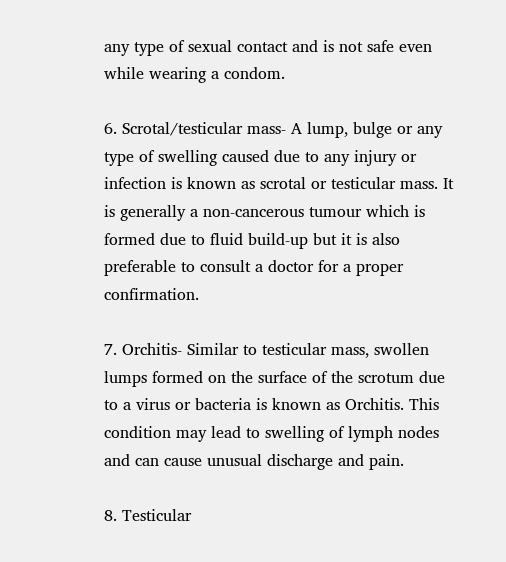any type of sexual contact and is not safe even while wearing a condom.

6. Scrotal/testicular mass- A lump, bulge or any type of swelling caused due to any injury or infection is known as scrotal or testicular mass. It is generally a non-cancerous tumour which is formed due to fluid build-up but it is also preferable to consult a doctor for a proper confirmation.

7. Orchitis- Similar to testicular mass, swollen lumps formed on the surface of the scrotum due to a virus or bacteria is known as Orchitis. This condition may lead to swelling of lymph nodes and can cause unusual discharge and pain.

8. Testicular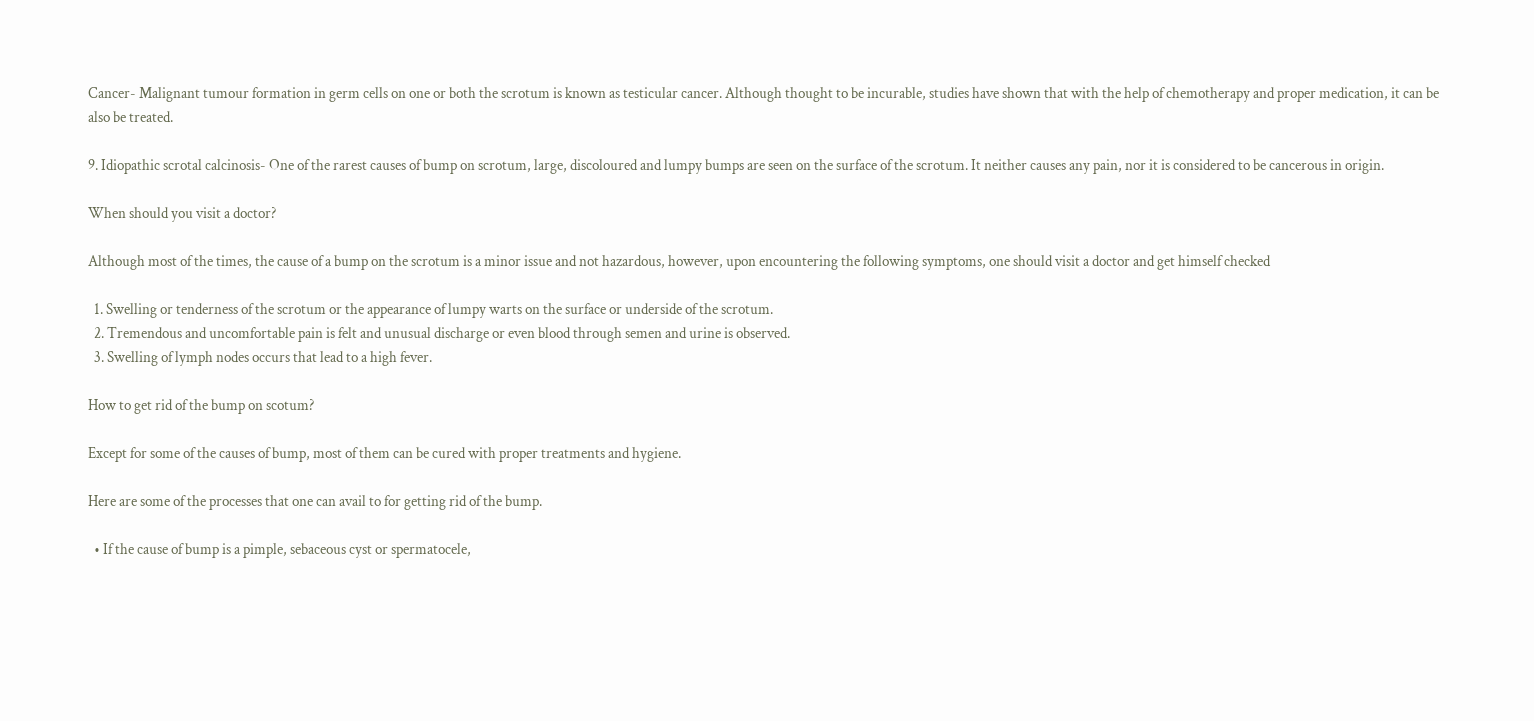Cancer- Malignant tumour formation in germ cells on one or both the scrotum is known as testicular cancer. Although thought to be incurable, studies have shown that with the help of chemotherapy and proper medication, it can be also be treated.

9. Idiopathic scrotal calcinosis- One of the rarest causes of bump on scrotum, large, discoloured and lumpy bumps are seen on the surface of the scrotum. It neither causes any pain, nor it is considered to be cancerous in origin.

When should you visit a doctor?

Although most of the times, the cause of a bump on the scrotum is a minor issue and not hazardous, however, upon encountering the following symptoms, one should visit a doctor and get himself checked

  1. Swelling or tenderness of the scrotum or the appearance of lumpy warts on the surface or underside of the scrotum.
  2. Tremendous and uncomfortable pain is felt and unusual discharge or even blood through semen and urine is observed.
  3. Swelling of lymph nodes occurs that lead to a high fever.

How to get rid of the bump on scotum?

Except for some of the causes of bump, most of them can be cured with proper treatments and hygiene.

Here are some of the processes that one can avail to for getting rid of the bump.

  • If the cause of bump is a pimple, sebaceous cyst or spermatocele,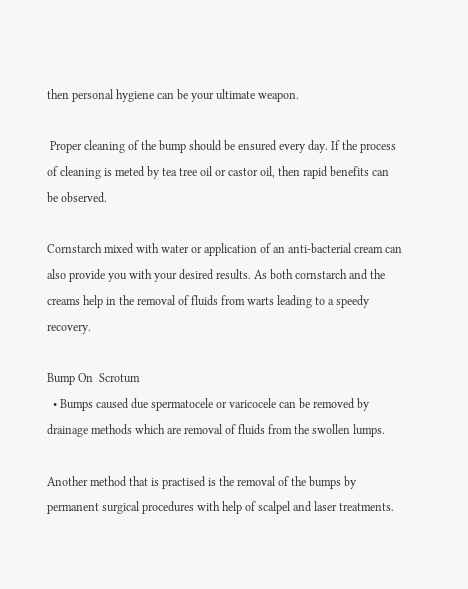then personal hygiene can be your ultimate weapon.

 Proper cleaning of the bump should be ensured every day. If the process of cleaning is meted by tea tree oil or castor oil, then rapid benefits can be observed.

Cornstarch mixed with water or application of an anti-bacterial cream can also provide you with your desired results. As both cornstarch and the creams help in the removal of fluids from warts leading to a speedy recovery.

Bump On  Scrotum
  • Bumps caused due spermatocele or varicocele can be removed by drainage methods which are removal of fluids from the swollen lumps.

Another method that is practised is the removal of the bumps by permanent surgical procedures with help of scalpel and laser treatments.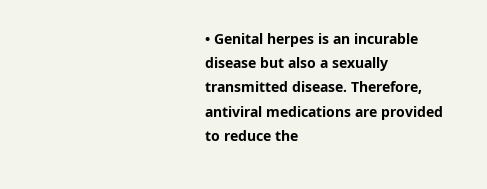• Genital herpes is an incurable disease but also a sexually transmitted disease. Therefore, antiviral medications are provided to reduce the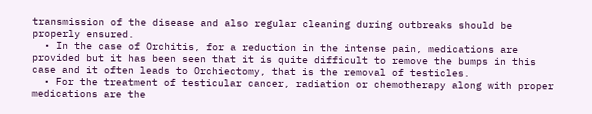transmission of the disease and also regular cleaning during outbreaks should be properly ensured.
  • In the case of Orchitis, for a reduction in the intense pain, medications are provided but it has been seen that it is quite difficult to remove the bumps in this case and it often leads to Orchiectomy, that is the removal of testicles.
  • For the treatment of testicular cancer, radiation or chemotherapy along with proper medications are the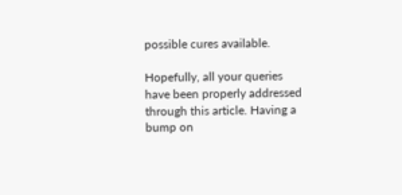possible cures available.

Hopefully, all your queries have been properly addressed through this article. Having a bump on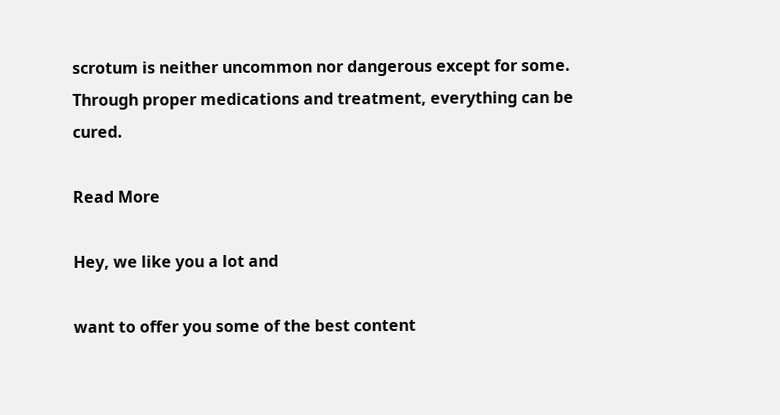scrotum is neither uncommon nor dangerous except for some. Through proper medications and treatment, everything can be cured.

Read More

Hey, we like you a lot and

want to offer you some of the best content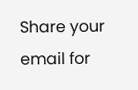Share your email for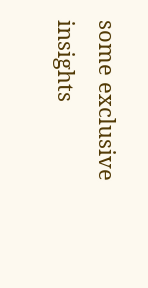some exclusive insights